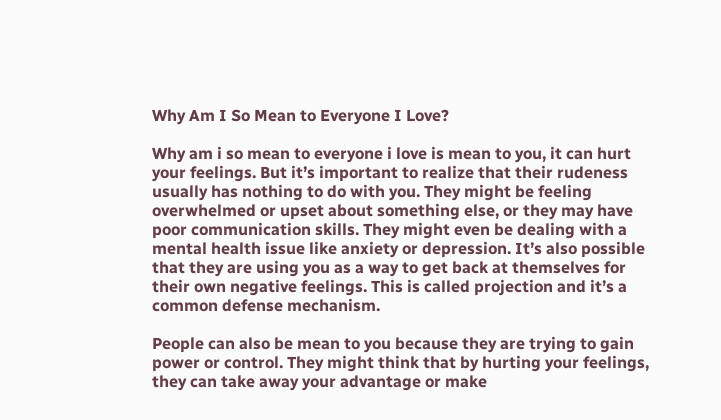Why Am I So Mean to Everyone I Love?

Why am i so mean to everyone i love is mean to you, it can hurt your feelings. But it’s important to realize that their rudeness usually has nothing to do with you. They might be feeling overwhelmed or upset about something else, or they may have poor communication skills. They might even be dealing with a mental health issue like anxiety or depression. It’s also possible that they are using you as a way to get back at themselves for their own negative feelings. This is called projection and it’s a common defense mechanism.

People can also be mean to you because they are trying to gain power or control. They might think that by hurting your feelings, they can take away your advantage or make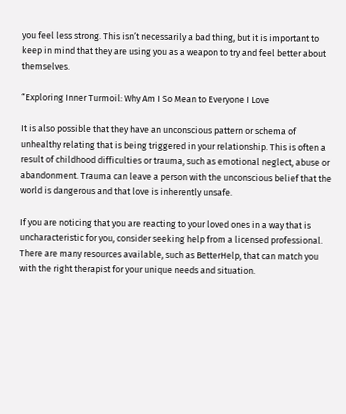you feel less strong. This isn’t necessarily a bad thing, but it is important to keep in mind that they are using you as a weapon to try and feel better about themselves.

“Exploring Inner Turmoil: Why Am I So Mean to Everyone I Love

It is also possible that they have an unconscious pattern or schema of unhealthy relating that is being triggered in your relationship. This is often a result of childhood difficulties or trauma, such as emotional neglect, abuse or abandonment. Trauma can leave a person with the unconscious belief that the world is dangerous and that love is inherently unsafe.

If you are noticing that you are reacting to your loved ones in a way that is uncharacteristic for you, consider seeking help from a licensed professional. There are many resources available, such as BetterHelp, that can match you with the right therapist for your unique needs and situation.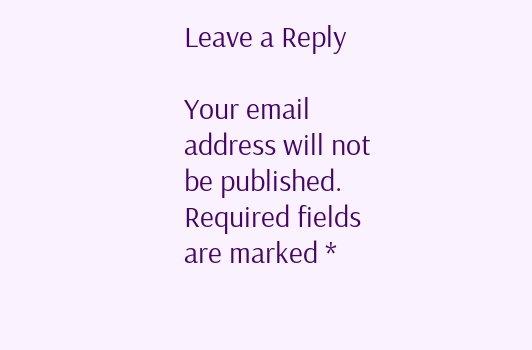Leave a Reply

Your email address will not be published. Required fields are marked *